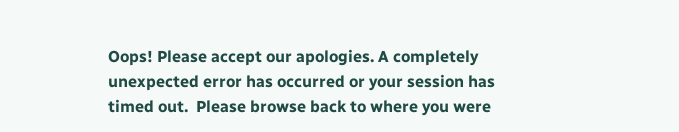Oops! Please accept our apologies. A completely unexpected error has occurred or your session has timed out.  Please browse back to where you were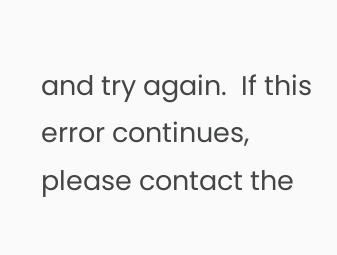and try again.  If this error continues, please contact the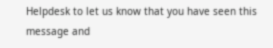Helpdesk to let us know that you have seen this message and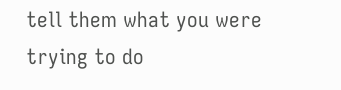tell them what you were trying to do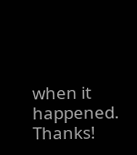when it happened. Thanks!